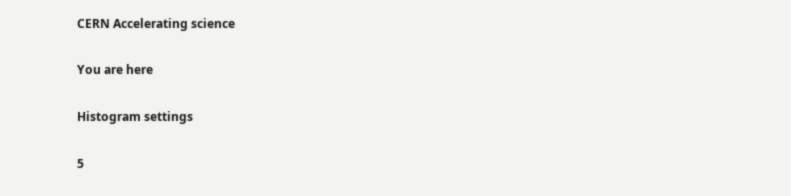CERN Accelerating science

You are here

Histogram settings

5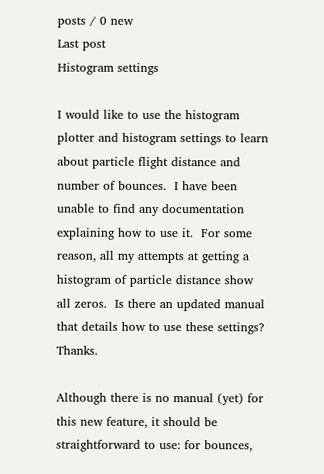posts / 0 new
Last post
Histogram settings

I would like to use the histogram plotter and histogram settings to learn about particle flight distance and number of bounces.  I have been unable to find any documentation explaining how to use it.  For some reason, all my attempts at getting a histogram of particle distance show all zeros.  Is there an updated manual that details how to use these settings?  Thanks.

Although there is no manual (yet) for this new feature, it should be straightforward to use: for bounces,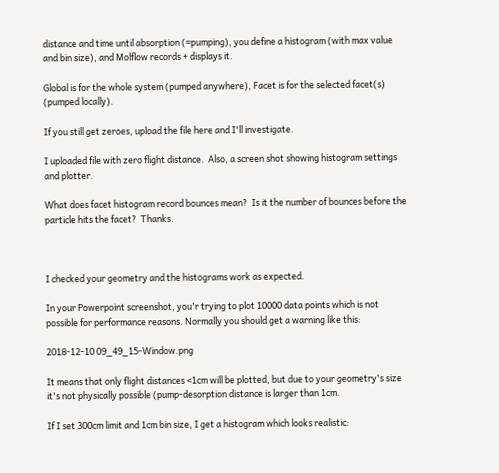distance and time until absorption (=pumping), you define a histogram (with max value and bin size), and Molflow records + displays it.

Global is for the whole system (pumped anywhere), Facet is for the selected facet(s) (pumped locally).

If you still get zeroes, upload the file here and I'll investigate.

I uploaded file with zero flight distance.  Also, a screen shot showing histogram settings and plotter.

What does facet histogram record bounces mean?  Is it the number of bounces before the particle hits the facet?  Thanks.



I checked your geometry and the histograms work as expected.

In your Powerpoint screenshot, you'r trying to plot 10000 data points which is not possible for performance reasons. Normally you should get a warning like this:

2018-12-10 09_49_15-Window.png

It means that only flight distances <1cm will be plotted, but due to your geometry's size it's not physically possible (pump-desorption distance is larger than 1cm.

If I set 300cm limit and 1cm bin size, I get a histogram which looks realistic: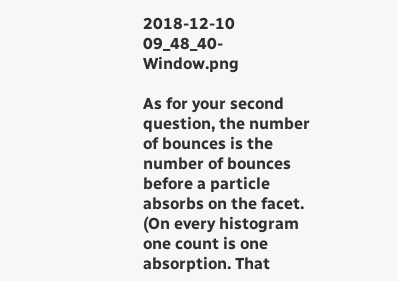2018-12-10 09_48_40-Window.png

As for your second question, the number of bounces is the number of bounces before a particle absorbs on the facet. (On every histogram one count is one absorption. That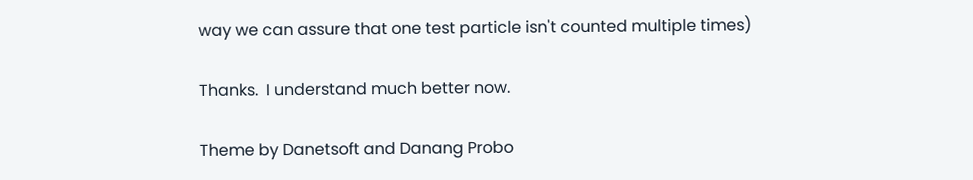way we can assure that one test particle isn't counted multiple times)

Thanks.  I understand much better now.

Theme by Danetsoft and Danang Probo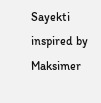Sayekti inspired by Maksimer